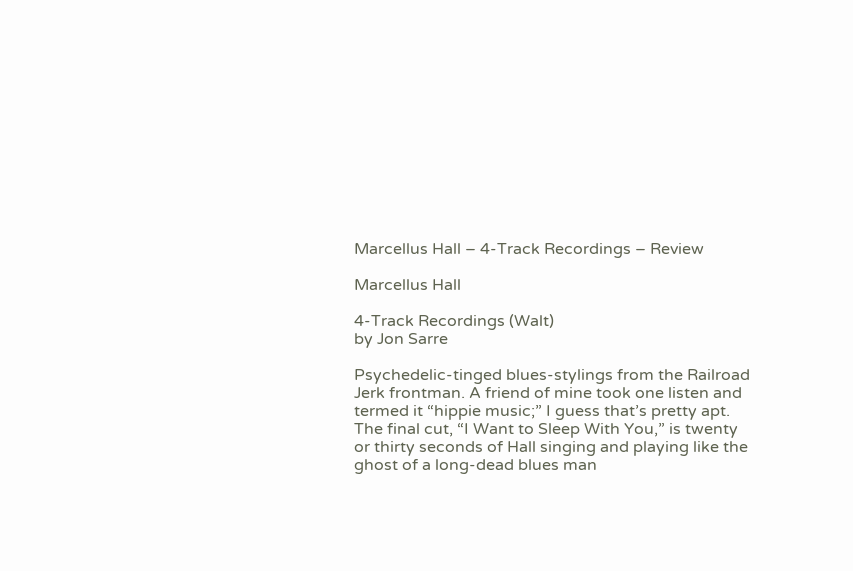Marcellus Hall – 4-Track Recordings – Review

Marcellus Hall

4-Track Recordings (Walt)
by Jon Sarre

Psychedelic-tinged blues-stylings from the Railroad Jerk frontman. A friend of mine took one listen and termed it “hippie music;” I guess that’s pretty apt. The final cut, “I Want to Sleep With You,” is twenty or thirty seconds of Hall singing and playing like the ghost of a long-dead blues man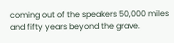coming out of the speakers 50,000 miles and fifty years beyond the grave.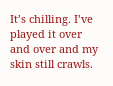It’s chilling. I’ve played it over and over and my skin still crawls.